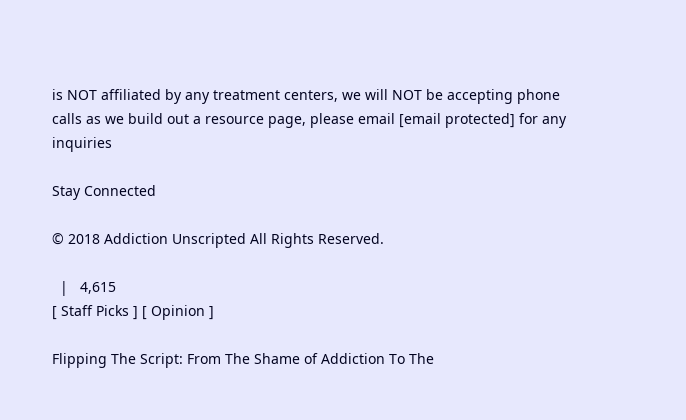is NOT affiliated by any treatment centers, we will NOT be accepting phone calls as we build out a resource page, please email [email protected] for any inquiries

Stay Connected

© 2018 Addiction Unscripted All Rights Reserved.

  |   4,615
[ Staff Picks ] [ Opinion ]

Flipping The Script: From The Shame of Addiction To The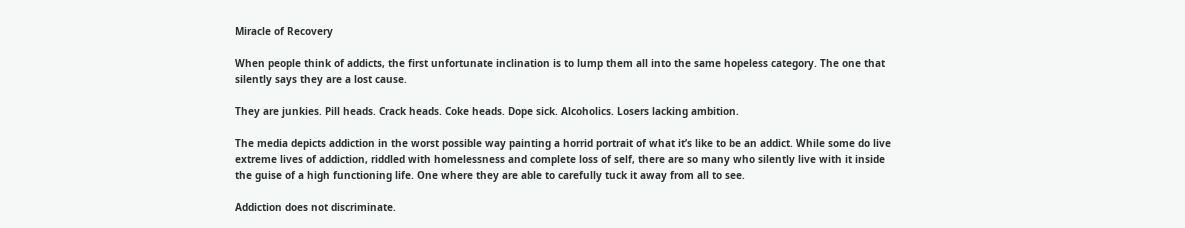Miracle of Recovery

When people think of addicts, the first unfortunate inclination is to lump them all into the same hopeless category. The one that silently says they are a lost cause.

They are junkies. Pill heads. Crack heads. Coke heads. Dope sick. Alcoholics. Losers lacking ambition.

The media depicts addiction in the worst possible way painting a horrid portrait of what it’s like to be an addict. While some do live extreme lives of addiction, riddled with homelessness and complete loss of self, there are so many who silently live with it inside the guise of a high functioning life. One where they are able to carefully tuck it away from all to see.

Addiction does not discriminate.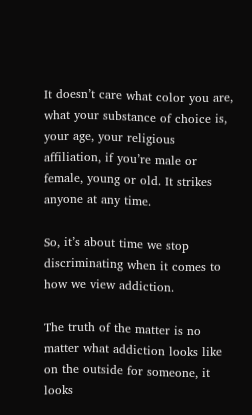It doesn’t care what color you are, what your substance of choice is, your age, your religious affiliation, if you’re male or female, young or old. It strikes anyone at any time.

So, it’s about time we stop discriminating when it comes to how we view addiction.

The truth of the matter is no matter what addiction looks like on the outside for someone, it looks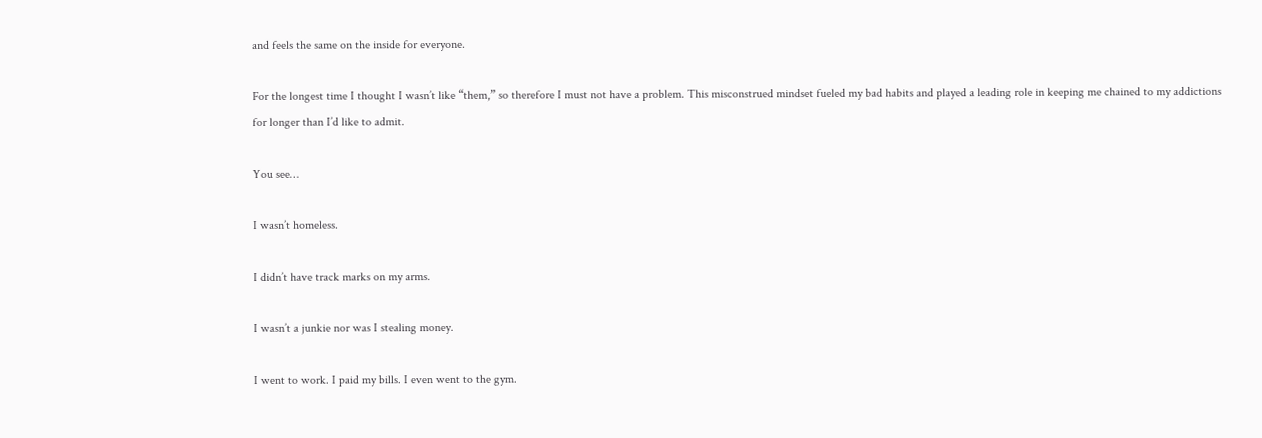and feels the same on the inside for everyone.

For the longest time I thought I wasn’t like “them,” so therefore I must not have a problem. This misconstrued mindset fueled my bad habits and played a leading role in keeping me chained to my addictions for longer than I’d like to admit.

You see…

I wasn’t homeless.

I didn’t have track marks on my arms.

I wasn’t a junkie nor was I stealing money.

I went to work. I paid my bills. I even went to the gym.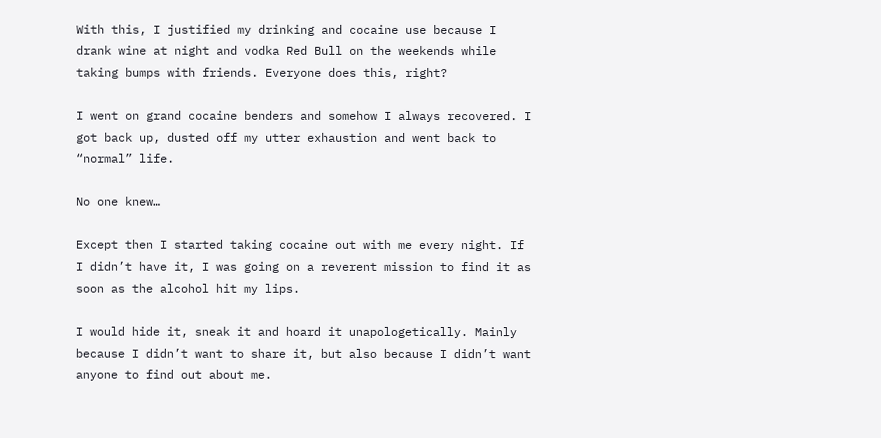With this, I justified my drinking and cocaine use because I drank wine at night and vodka Red Bull on the weekends while taking bumps with friends. Everyone does this, right?

I went on grand cocaine benders and somehow I always recovered. I got back up, dusted off my utter exhaustion and went back to “normal” life.

No one knew…

Except then I started taking cocaine out with me every night. If I didn’t have it, I was going on a reverent mission to find it as soon as the alcohol hit my lips.

I would hide it, sneak it and hoard it unapologetically. Mainly because I didn’t want to share it, but also because I didn’t want anyone to find out about me.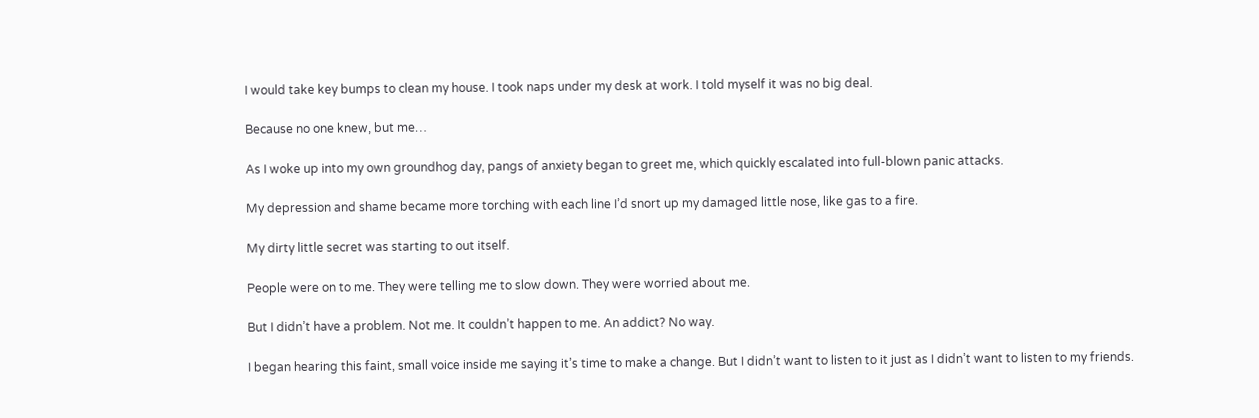I would take key bumps to clean my house. I took naps under my desk at work. I told myself it was no big deal.

Because no one knew, but me…

As I woke up into my own groundhog day, pangs of anxiety began to greet me, which quickly escalated into full-blown panic attacks.

My depression and shame became more torching with each line I’d snort up my damaged little nose, like gas to a fire.

My dirty little secret was starting to out itself.

People were on to me. They were telling me to slow down. They were worried about me.

But I didn’t have a problem. Not me. It couldn’t happen to me. An addict? No way.

I began hearing this faint, small voice inside me saying it’s time to make a change. But I didn’t want to listen to it just as I didn’t want to listen to my friends.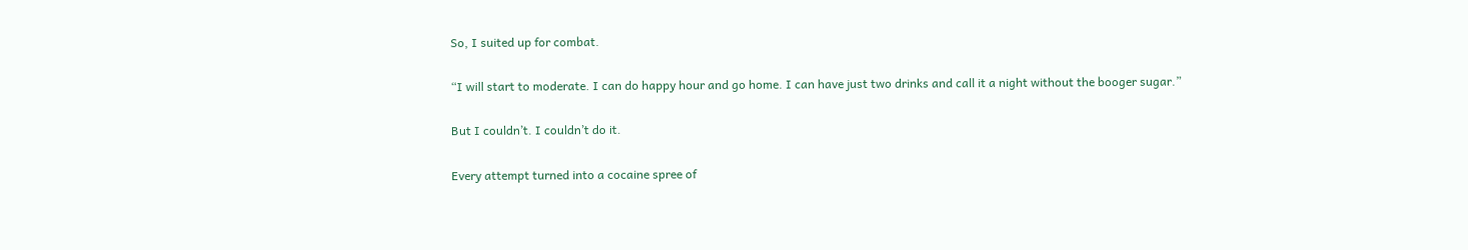So, I suited up for combat.

“I will start to moderate. I can do happy hour and go home. I can have just two drinks and call it a night without the booger sugar.”

But I couldn’t. I couldn’t do it.

Every attempt turned into a cocaine spree of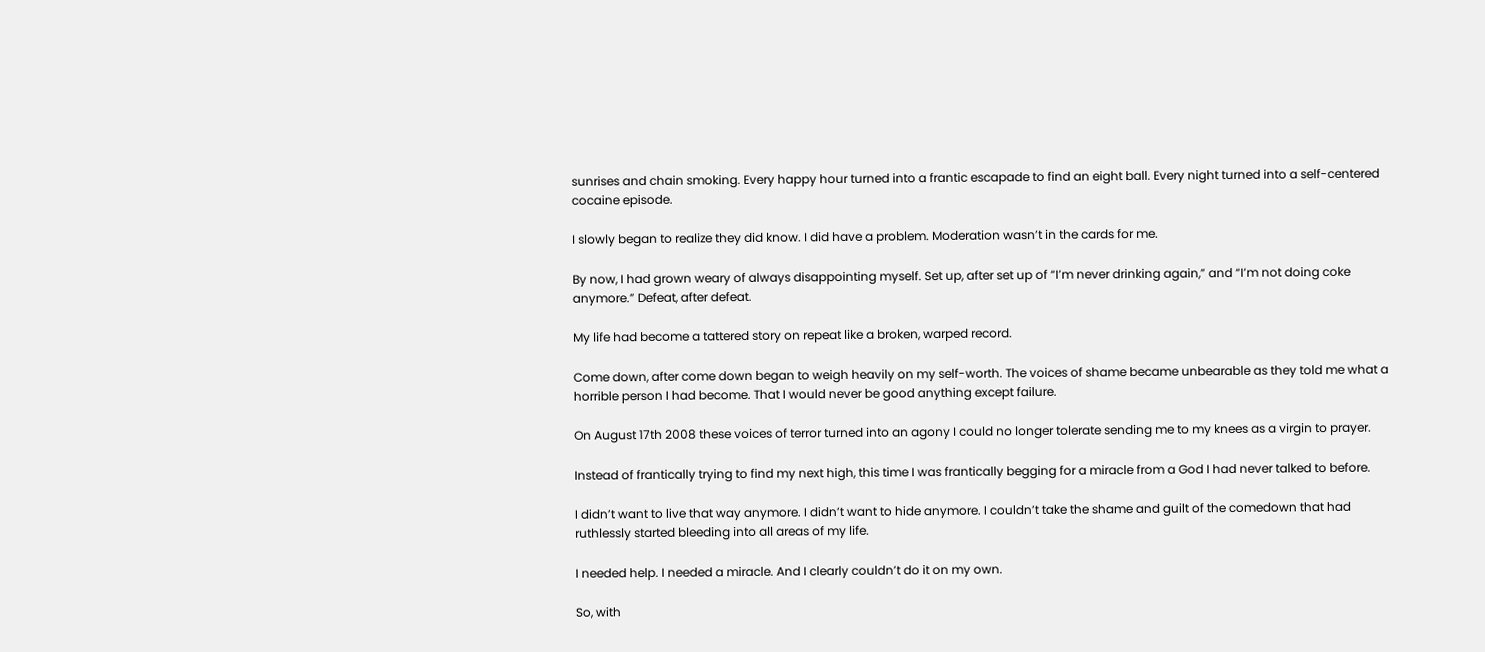sunrises and chain smoking. Every happy hour turned into a frantic escapade to find an eight ball. Every night turned into a self-centered cocaine episode.

I slowly began to realize they did know. I did have a problem. Moderation wasn’t in the cards for me.

By now, I had grown weary of always disappointing myself. Set up, after set up of “I’m never drinking again,” and “I’m not doing coke anymore.” Defeat, after defeat.

My life had become a tattered story on repeat like a broken, warped record.

Come down, after come down began to weigh heavily on my self-worth. The voices of shame became unbearable as they told me what a horrible person I had become. That I would never be good anything except failure.

On August 17th 2008 these voices of terror turned into an agony I could no longer tolerate sending me to my knees as a virgin to prayer.

Instead of frantically trying to find my next high, this time I was frantically begging for a miracle from a God I had never talked to before.

I didn’t want to live that way anymore. I didn’t want to hide anymore. I couldn’t take the shame and guilt of the comedown that had ruthlessly started bleeding into all areas of my life.

I needed help. I needed a miracle. And I clearly couldn’t do it on my own.

So, with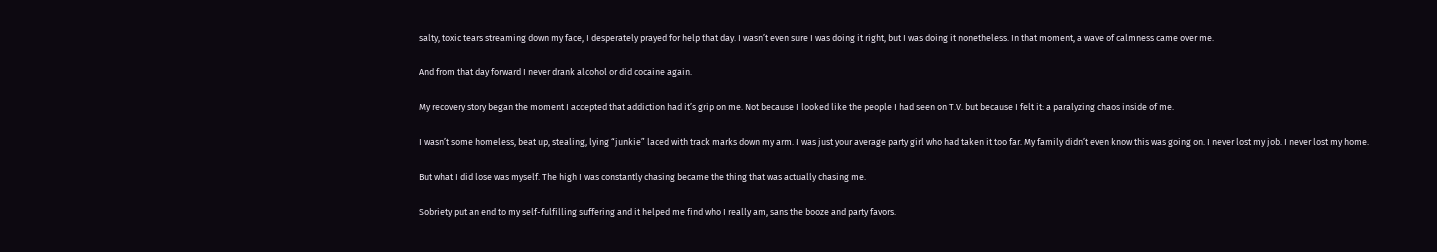salty, toxic tears streaming down my face, I desperately prayed for help that day. I wasn’t even sure I was doing it right, but I was doing it nonetheless. In that moment, a wave of calmness came over me.

And from that day forward I never drank alcohol or did cocaine again.

My recovery story began the moment I accepted that addiction had it’s grip on me. Not because I looked like the people I had seen on T.V. but because I felt it: a paralyzing chaos inside of me.

I wasn’t some homeless, beat up, stealing, lying “junkie” laced with track marks down my arm. I was just your average party girl who had taken it too far. My family didn’t even know this was going on. I never lost my job. I never lost my home.

But what I did lose was myself. The high I was constantly chasing became the thing that was actually chasing me.

Sobriety put an end to my self-fulfilling suffering and it helped me find who I really am, sans the booze and party favors.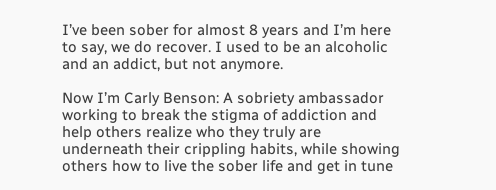I’ve been sober for almost 8 years and I’m here to say, we do recover. I used to be an alcoholic and an addict, but not anymore.

Now I’m Carly Benson: A sobriety ambassador working to break the stigma of addiction and help others realize who they truly are underneath their crippling habits, while showing others how to live the sober life and get in tune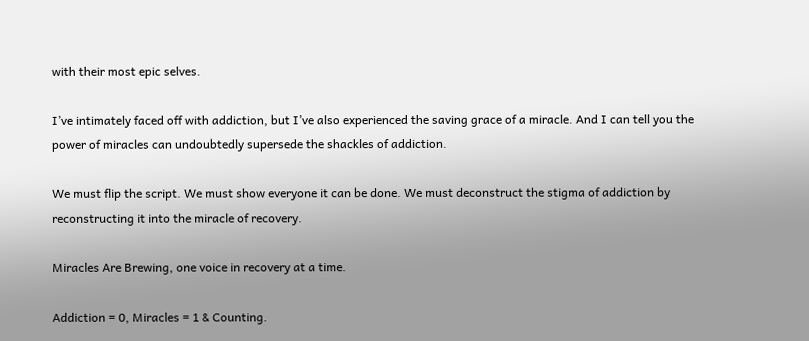with their most epic selves.

I’ve intimately faced off with addiction, but I’ve also experienced the saving grace of a miracle. And I can tell you the power of miracles can undoubtedly supersede the shackles of addiction.

We must flip the script. We must show everyone it can be done. We must deconstruct the stigma of addiction by reconstructing it into the miracle of recovery.

Miracles Are Brewing, one voice in recovery at a time.

Addiction = 0, Miracles = 1 & Counting.